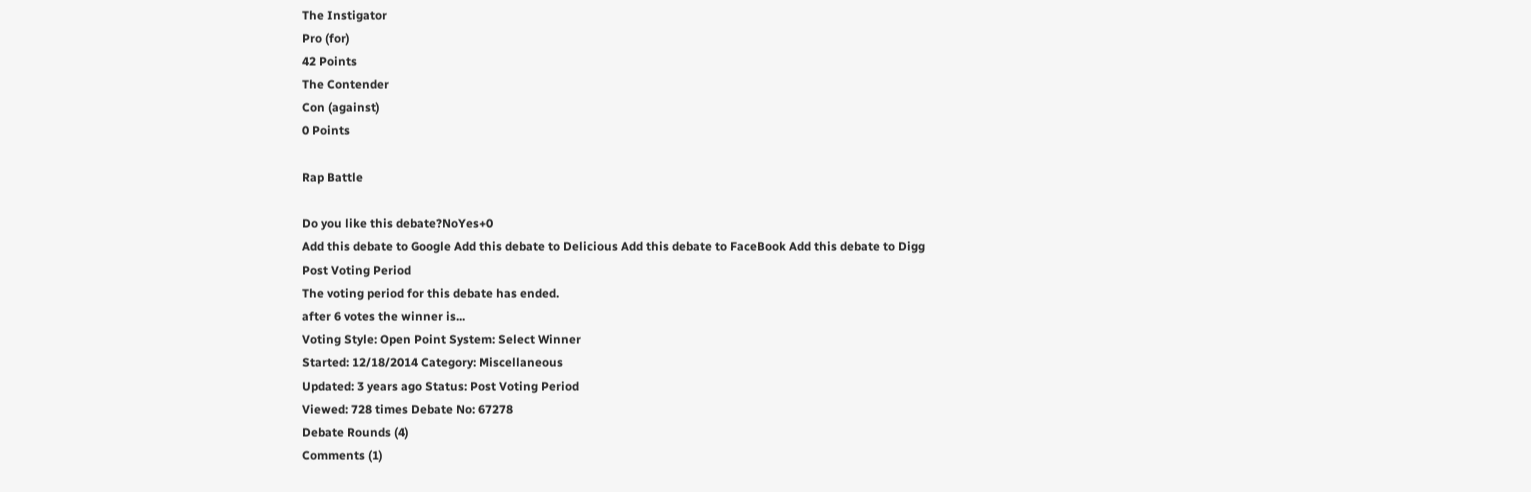The Instigator
Pro (for)
42 Points
The Contender
Con (against)
0 Points

Rap Battle

Do you like this debate?NoYes+0
Add this debate to Google Add this debate to Delicious Add this debate to FaceBook Add this debate to Digg
Post Voting Period
The voting period for this debate has ended.
after 6 votes the winner is...
Voting Style: Open Point System: Select Winner
Started: 12/18/2014 Category: Miscellaneous
Updated: 3 years ago Status: Post Voting Period
Viewed: 728 times Debate No: 67278
Debate Rounds (4)
Comments (1)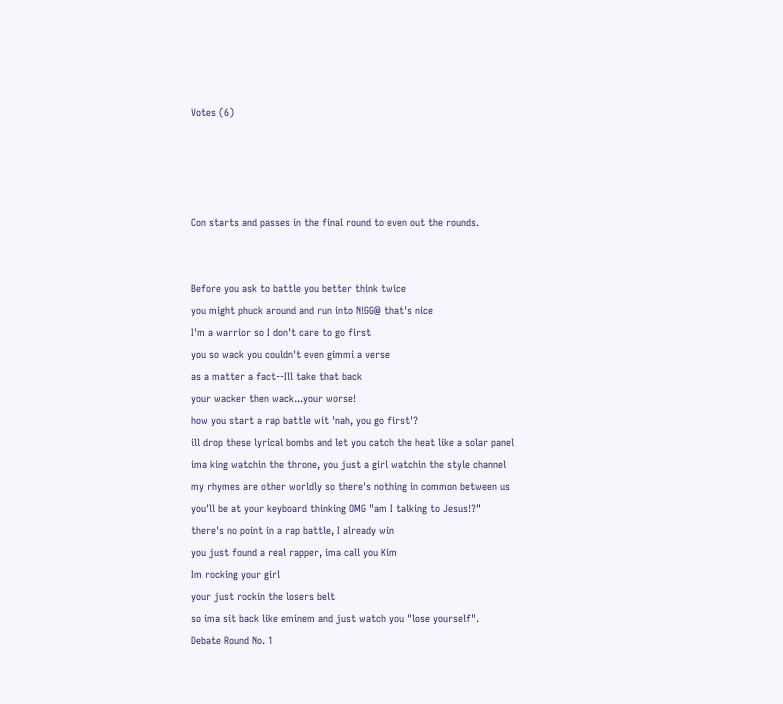Votes (6)




Con starts and passes in the final round to even out the rounds.


Before you ask to battle you better think twice
you might phuck around and run into N!GG@ that's nice
I'm a warrior so I don't care to go first
you so wack you couldn't even gimmi a verse
as a matter a fact--Ill take that back
your wacker then wack...your worse!
how you start a rap battle wit 'nah, you go first'?
ill drop these lyrical bombs and let you catch the heat like a solar panel
ima king watchin the throne, you just a girl watchin the style channel
my rhymes are other worldly so there's nothing in common between us
you'll be at your keyboard thinking OMG "am I talking to Jesus!?"
there's no point in a rap battle, I already win
you just found a real rapper, ima call you Kim
Im rocking your girl
your just rockin the losers belt
so ima sit back like eminem and just watch you "lose yourself".
Debate Round No. 1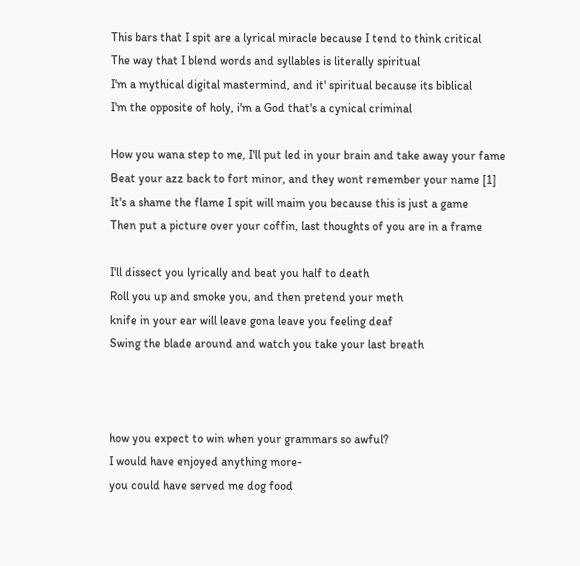This bars that I spit are a lyrical miracle because I tend to think critical
The way that I blend words and syllables is literally spiritual
I'm a mythical digital mastermind, and it' spiritual because its biblical
I'm the opposite of holy, i'm a God that's a cynical criminal

How you wana step to me, I'll put led in your brain and take away your fame
Beat your azz back to fort minor, and they wont remember your name [1]
It's a shame the flame I spit will maim you because this is just a game
Then put a picture over your coffin, last thoughts of you are in a frame

I'll dissect you lyrically and beat you half to death
Roll you up and smoke you, and then pretend your meth
knife in your ear will leave gona leave you feeling deaf
Swing the blade around and watch you take your last breath



how you expect to win when your grammars so awful?
I would have enjoyed anything more-
you could have served me dog food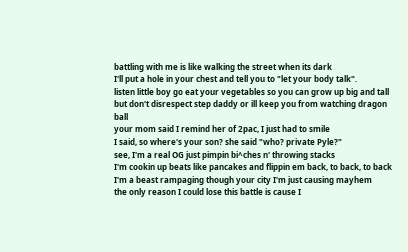battling with me is like walking the street when its dark
I'll put a hole in your chest and tell you to "let your body talk".
listen little boy go eat your vegetables so you can grow up big and tall
but don't disrespect step daddy or ill keep you from watching dragon ball
your mom said I remind her of 2pac, I just had to smile
I said, so where's your son? she said "who? private Pyle?"
see, I'm a real OG just pimpin bi^ches n' throwing stacks
I'm cookin up beats like pancakes and flippin em back, to back, to back
I'm a beast rampaging though your city I'm just causing mayhem
the only reason I could lose this battle is cause I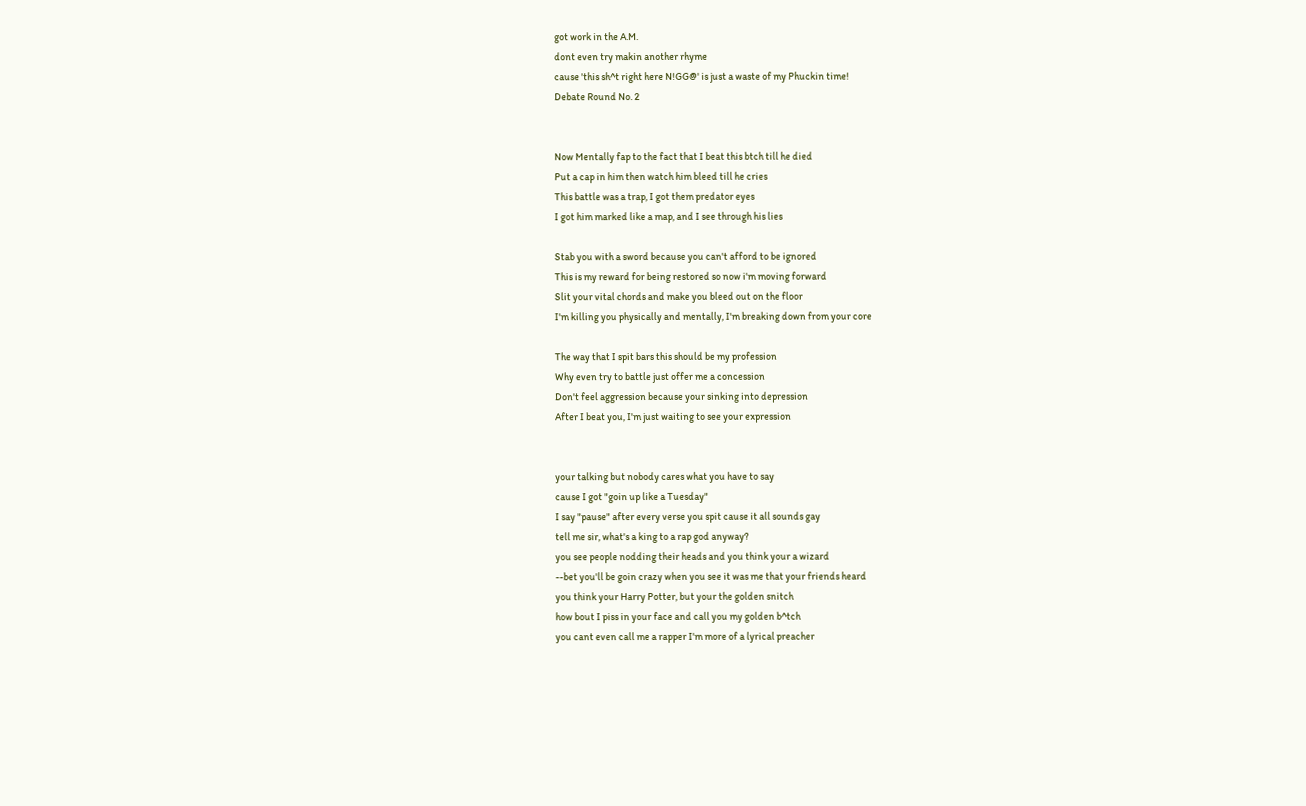got work in the A.M.
dont even try makin another rhyme
cause 'this sh^t right here N!GG@' is just a waste of my Phuckin time!
Debate Round No. 2


Now Mentally fap to the fact that I beat this btch till he died
Put a cap in him then watch him bleed till he cries
This battle was a trap, I got them predator eyes
I got him marked like a map, and I see through his lies

Stab you with a sword because you can't afford to be ignored
This is my reward for being restored so now i'm moving forward
Slit your vital chords and make you bleed out on the floor
I'm killing you physically and mentally, I'm breaking down from your core

The way that I spit bars this should be my profession
Why even try to battle just offer me a concession
Don't feel aggression because your sinking into depression
After I beat you, I'm just waiting to see your expression


your talking but nobody cares what you have to say
cause I got "goin up like a Tuesday"
I say "pause" after every verse you spit cause it all sounds gay
tell me sir, what's a king to a rap god anyway?
you see people nodding their heads and you think your a wizard
--bet you'll be goin crazy when you see it was me that your friends heard
you think your Harry Potter, but your the golden snitch
how bout I piss in your face and call you my golden b^tch
you cant even call me a rapper I'm more of a lyrical preacher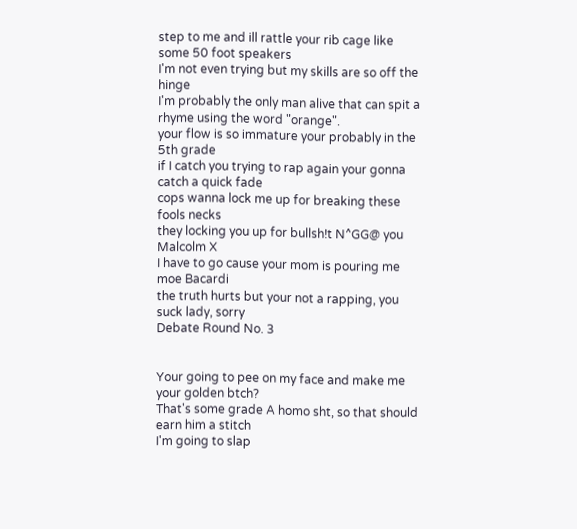step to me and ill rattle your rib cage like some 50 foot speakers
I'm not even trying but my skills are so off the hinge
I'm probably the only man alive that can spit a rhyme using the word "orange".
your flow is so immature your probably in the 5th grade
if I catch you trying to rap again your gonna catch a quick fade
cops wanna lock me up for breaking these fools necks
they locking you up for bullsh!t N^GG@ you Malcolm X
I have to go cause your mom is pouring me moe Bacardi
the truth hurts but your not a rapping, you suck lady, sorry
Debate Round No. 3


Your going to pee on my face and make me your golden btch?
That's some grade A homo sht, so that should earn him a stitch
I'm going to slap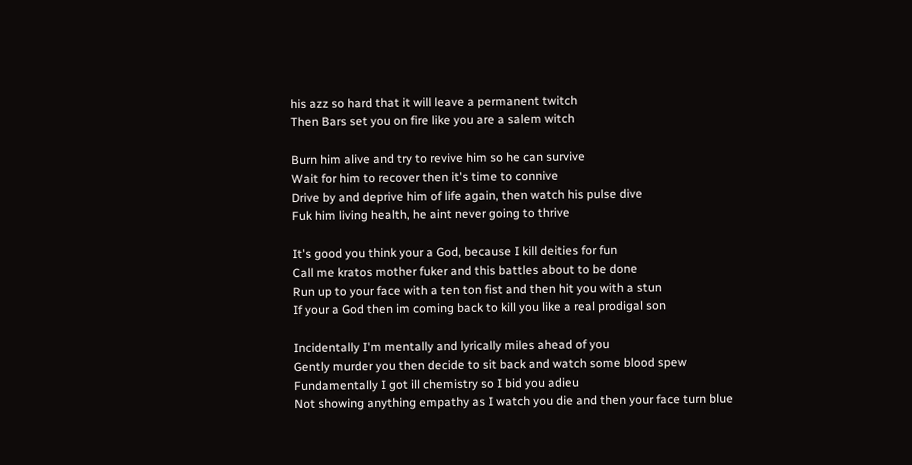his azz so hard that it will leave a permanent twitch
Then Bars set you on fire like you are a salem witch

Burn him alive and try to revive him so he can survive
Wait for him to recover then it's time to connive
Drive by and deprive him of life again, then watch his pulse dive
Fuk him living health, he aint never going to thrive

It's good you think your a God, because I kill deities for fun
Call me kratos mother fuker and this battles about to be done
Run up to your face with a ten ton fist and then hit you with a stun
If your a God then im coming back to kill you like a real prodigal son

Incidentally I'm mentally and lyrically miles ahead of you
Gently murder you then decide to sit back and watch some blood spew
Fundamentally I got ill chemistry so I bid you adieu
Not showing anything empathy as I watch you die and then your face turn blue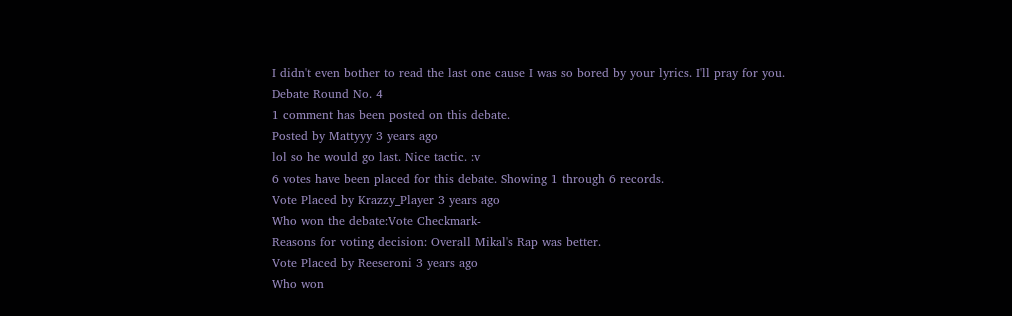I didn't even bother to read the last one cause I was so bored by your lyrics. I'll pray for you.
Debate Round No. 4
1 comment has been posted on this debate.
Posted by Mattyyy 3 years ago
lol so he would go last. Nice tactic. :v
6 votes have been placed for this debate. Showing 1 through 6 records.
Vote Placed by Krazzy_Player 3 years ago
Who won the debate:Vote Checkmark-
Reasons for voting decision: Overall Mikal's Rap was better.
Vote Placed by Reeseroni 3 years ago
Who won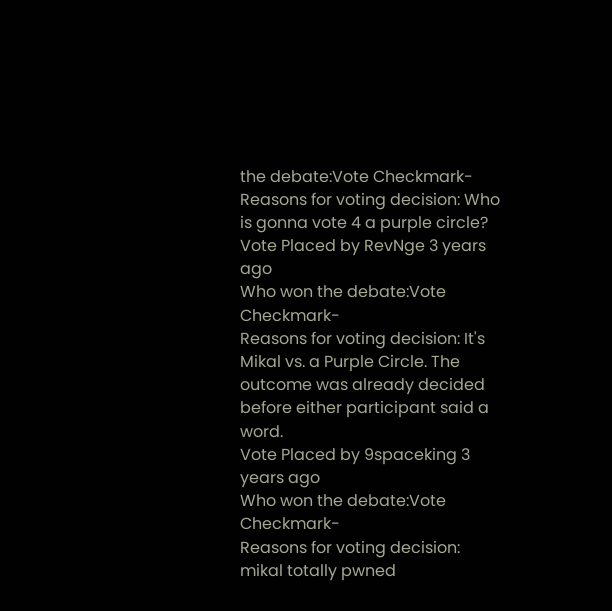the debate:Vote Checkmark-
Reasons for voting decision: Who is gonna vote 4 a purple circle?
Vote Placed by RevNge 3 years ago
Who won the debate:Vote Checkmark-
Reasons for voting decision: It's Mikal vs. a Purple Circle. The outcome was already decided before either participant said a word.
Vote Placed by 9spaceking 3 years ago
Who won the debate:Vote Checkmark-
Reasons for voting decision: mikal totally pwned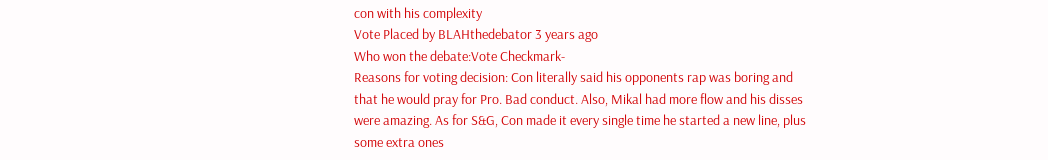con with his complexity
Vote Placed by BLAHthedebator 3 years ago
Who won the debate:Vote Checkmark-
Reasons for voting decision: Con literally said his opponents rap was boring and that he would pray for Pro. Bad conduct. Also, Mikal had more flow and his disses were amazing. As for S&G, Con made it every single time he started a new line, plus some extra ones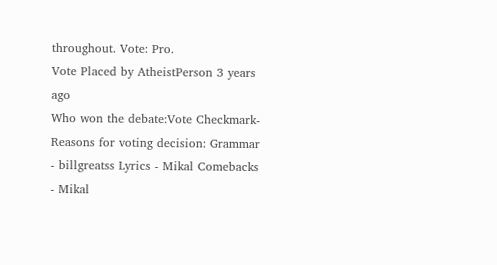throughout. Vote: Pro.
Vote Placed by AtheistPerson 3 years ago
Who won the debate:Vote Checkmark-
Reasons for voting decision: Grammar - billgreatss Lyrics - Mikal Comebacks - Mikal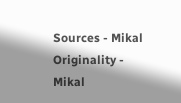Sources - Mikal Originality - Mikal